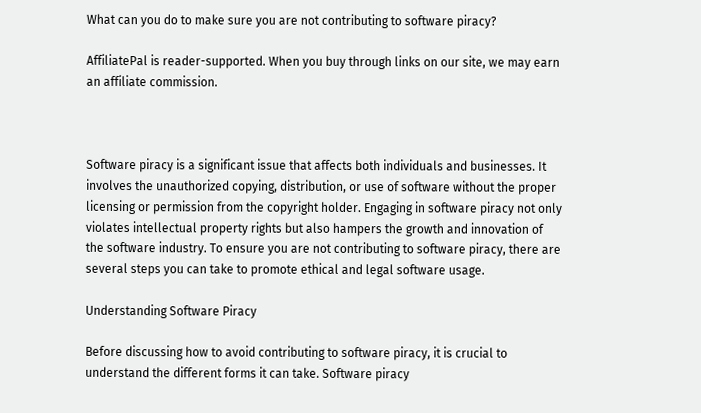What can you do to make sure you are not contributing to software piracy?

AffiliatePal is reader-supported. When you buy through links on our site, we may earn an affiliate commission.



Software piracy is a significant issue that affects both individuals and businesses. It involves the unauthorized copying, distribution, or use of software without the proper licensing or permission from the copyright holder. Engaging in software piracy not only violates intellectual property rights but also hampers the growth and innovation of the software industry. To ensure you are not contributing to software piracy, there are several steps you can take to promote ethical and legal software usage.

Understanding Software Piracy

Before discussing how to avoid contributing to software piracy, it is crucial to understand the different forms it can take. Software piracy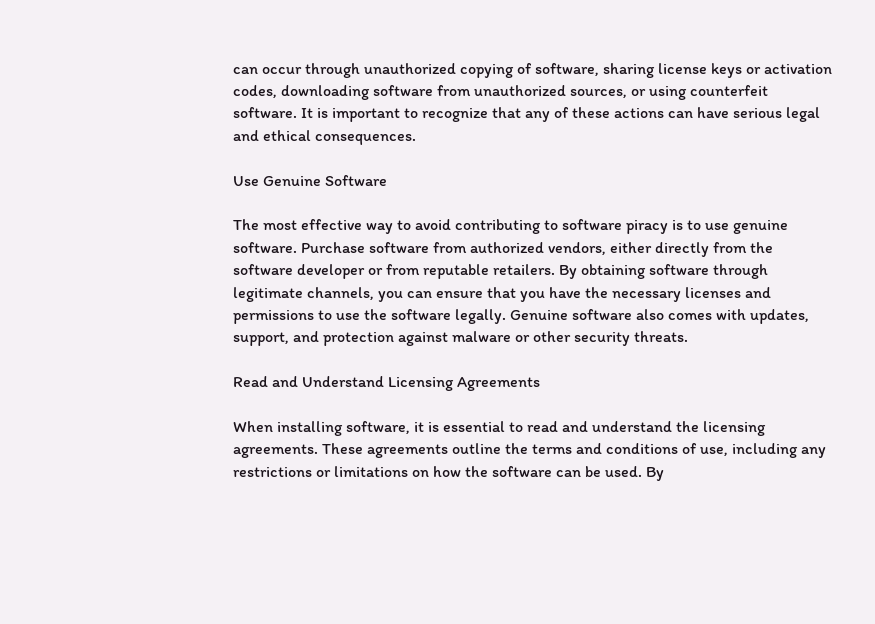can occur through unauthorized copying of software, sharing license keys or activation codes, downloading software from unauthorized sources, or using counterfeit software. It is important to recognize that any of these actions can have serious legal and ethical consequences.

Use Genuine Software

The most effective way to avoid contributing to software piracy is to use genuine software. Purchase software from authorized vendors, either directly from the software developer or from reputable retailers. By obtaining software through legitimate channels, you can ensure that you have the necessary licenses and permissions to use the software legally. Genuine software also comes with updates, support, and protection against malware or other security threats.

Read and Understand Licensing Agreements

When installing software, it is essential to read and understand the licensing agreements. These agreements outline the terms and conditions of use, including any restrictions or limitations on how the software can be used. By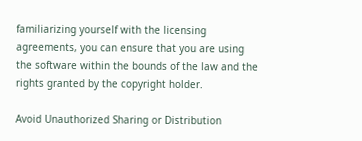familiarizing yourself with the licensing agreements, you can ensure that you are using the software within the bounds of the law and the rights granted by the copyright holder.

Avoid Unauthorized Sharing or Distribution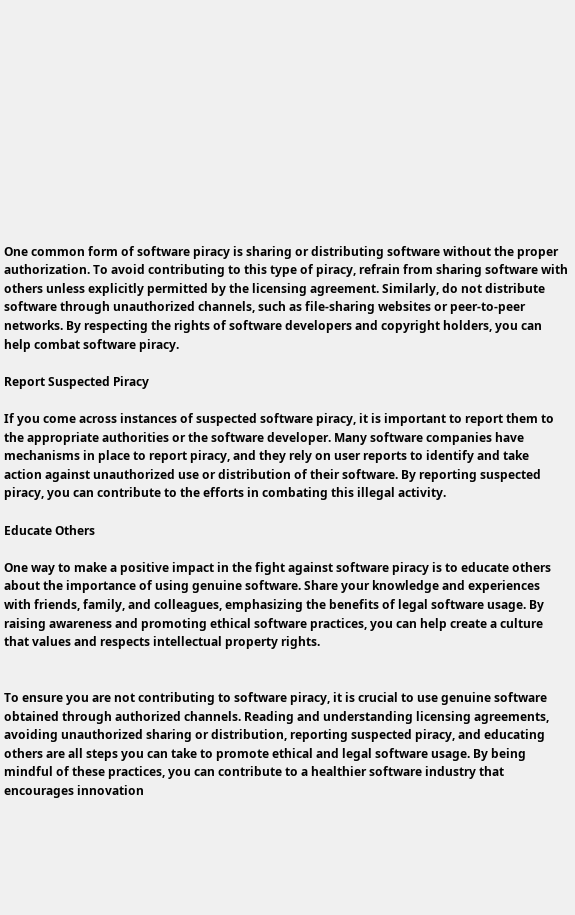One common form of software piracy is sharing or distributing software without the proper authorization. To avoid contributing to this type of piracy, refrain from sharing software with others unless explicitly permitted by the licensing agreement. Similarly, do not distribute software through unauthorized channels, such as file-sharing websites or peer-to-peer networks. By respecting the rights of software developers and copyright holders, you can help combat software piracy.

Report Suspected Piracy

If you come across instances of suspected software piracy, it is important to report them to the appropriate authorities or the software developer. Many software companies have mechanisms in place to report piracy, and they rely on user reports to identify and take action against unauthorized use or distribution of their software. By reporting suspected piracy, you can contribute to the efforts in combating this illegal activity.

Educate Others

One way to make a positive impact in the fight against software piracy is to educate others about the importance of using genuine software. Share your knowledge and experiences with friends, family, and colleagues, emphasizing the benefits of legal software usage. By raising awareness and promoting ethical software practices, you can help create a culture that values and respects intellectual property rights.


To ensure you are not contributing to software piracy, it is crucial to use genuine software obtained through authorized channels. Reading and understanding licensing agreements, avoiding unauthorized sharing or distribution, reporting suspected piracy, and educating others are all steps you can take to promote ethical and legal software usage. By being mindful of these practices, you can contribute to a healthier software industry that encourages innovation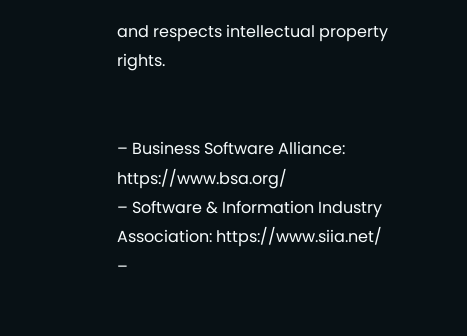and respects intellectual property rights.


– Business Software Alliance: https://www.bsa.org/
– Software & Information Industry Association: https://www.siia.net/
–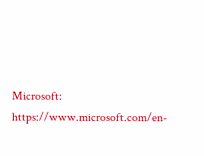Microsoft: https://www.microsoft.com/en-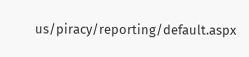us/piracy/reporting/default.aspx